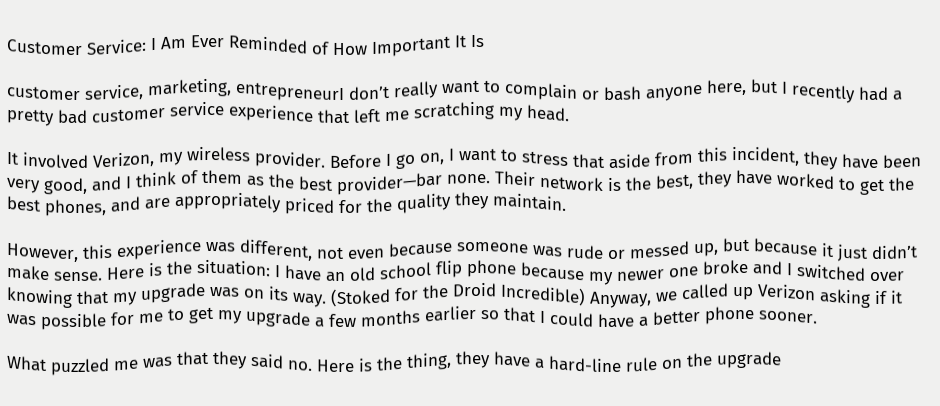Customer Service: I Am Ever Reminded of How Important It Is

customer service, marketing, entrepreneurI don’t really want to complain or bash anyone here, but I recently had a pretty bad customer service experience that left me scratching my head.

It involved Verizon, my wireless provider. Before I go on, I want to stress that aside from this incident, they have been very good, and I think of them as the best provider—bar none. Their network is the best, they have worked to get the best phones, and are appropriately priced for the quality they maintain.

However, this experience was different, not even because someone was rude or messed up, but because it just didn’t make sense. Here is the situation: I have an old school flip phone because my newer one broke and I switched over knowing that my upgrade was on its way. (Stoked for the Droid Incredible) Anyway, we called up Verizon asking if it was possible for me to get my upgrade a few months earlier so that I could have a better phone sooner.

What puzzled me was that they said no. Here is the thing, they have a hard-line rule on the upgrade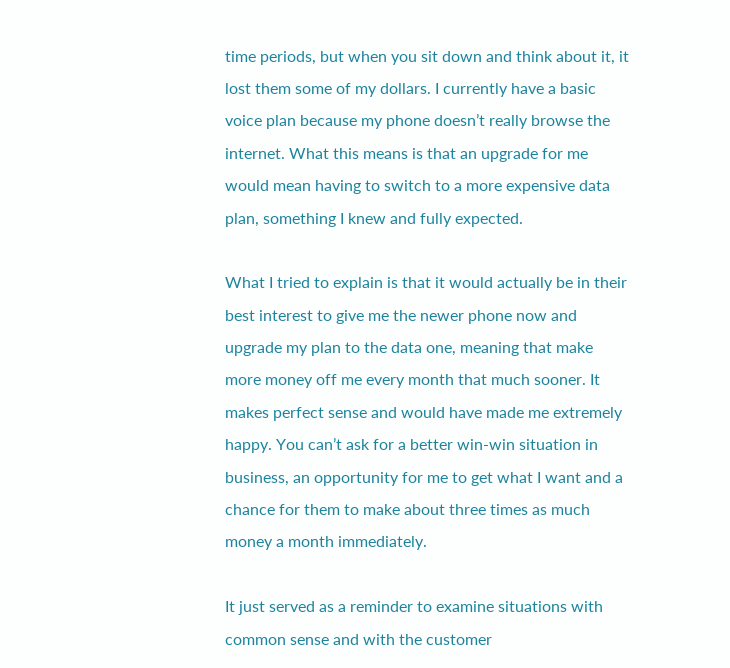time periods, but when you sit down and think about it, it lost them some of my dollars. I currently have a basic voice plan because my phone doesn’t really browse the internet. What this means is that an upgrade for me would mean having to switch to a more expensive data plan, something I knew and fully expected.

What I tried to explain is that it would actually be in their best interest to give me the newer phone now and upgrade my plan to the data one, meaning that make more money off me every month that much sooner. It makes perfect sense and would have made me extremely happy. You can’t ask for a better win-win situation in business, an opportunity for me to get what I want and a chance for them to make about three times as much money a month immediately.

It just served as a reminder to examine situations with common sense and with the customer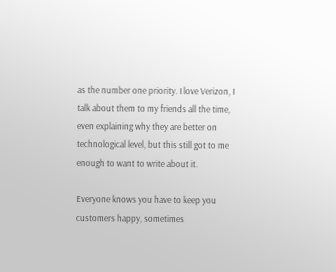as the number one priority. I love Verizon, I talk about them to my friends all the time, even explaining why they are better on technological level, but this still got to me enough to want to write about it.

Everyone knows you have to keep you customers happy, sometimes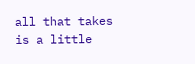all that takes is a little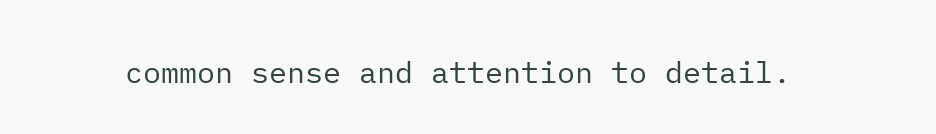common sense and attention to detail.